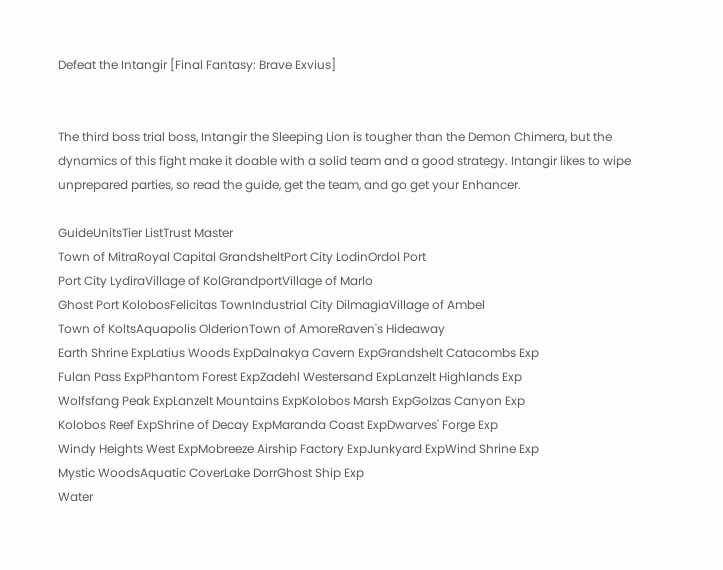Defeat the Intangir [Final Fantasy: Brave Exvius]


The third boss trial boss, Intangir the Sleeping Lion is tougher than the Demon Chimera, but the dynamics of this fight make it doable with a solid team and a good strategy. Intangir likes to wipe unprepared parties, so read the guide, get the team, and go get your Enhancer.

GuideUnitsTier ListTrust Master
Town of MitraRoyal Capital GrandsheltPort City LodinOrdol Port
Port City LydiraVillage of KolGrandportVillage of Marlo
Ghost Port KolobosFelicitas TownIndustrial City DilmagiaVillage of Ambel
Town of KoltsAquapolis OlderionTown of AmoreRaven's Hideaway
Earth Shrine ExpLatius Woods ExpDalnakya Cavern ExpGrandshelt Catacombs Exp
Fulan Pass ExpPhantom Forest ExpZadehl Westersand ExpLanzelt Highlands Exp
Wolfsfang Peak ExpLanzelt Mountains ExpKolobos Marsh ExpGolzas Canyon Exp
Kolobos Reef ExpShrine of Decay ExpMaranda Coast ExpDwarves' Forge Exp
Windy Heights West ExpMobreeze Airship Factory ExpJunkyard ExpWind Shrine Exp
Mystic WoodsAquatic CoverLake DorrGhost Ship Exp
Water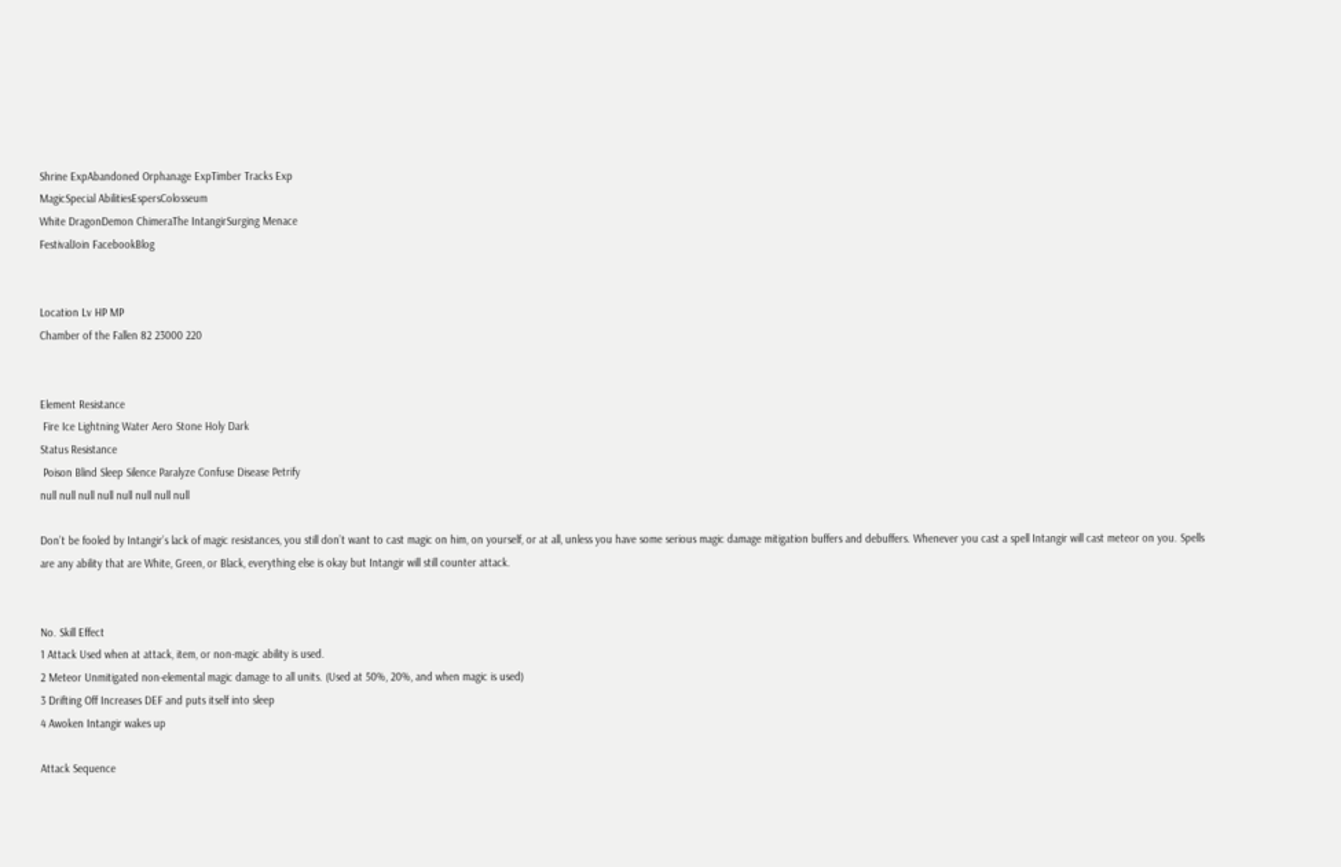Shrine ExpAbandoned Orphanage ExpTimber Tracks Exp
MagicSpecial AbilitiesEspersColosseum
White DragonDemon ChimeraThe IntangirSurging Menace
FestivalJoin FacebookBlog


Location Lv HP MP
Chamber of the Fallen 82 23000 220


Element Resistance
 Fire Ice Lightning Water Aero Stone Holy Dark
Status Resistance
 Poison Blind Sleep Silence Paralyze Confuse Disease Petrify
null null null null null null null null

Don’t be fooled by Intangir’s lack of magic resistances, you still don’t want to cast magic on him, on yourself, or at all, unless you have some serious magic damage mitigation buffers and debuffers. Whenever you cast a spell Intangir will cast meteor on you. Spells are any ability that are White, Green, or Black, everything else is okay but Intangir will still counter attack.


No. Skill Effect
1 Attack Used when at attack, item, or non-magic ability is used.
2 Meteor Unmitigated non-elemental magic damage to all units. (Used at 50%, 20%, and when magic is used)
3 Drifting Off Increases DEF and puts itself into sleep
4 Awoken Intangir wakes up

Attack Sequence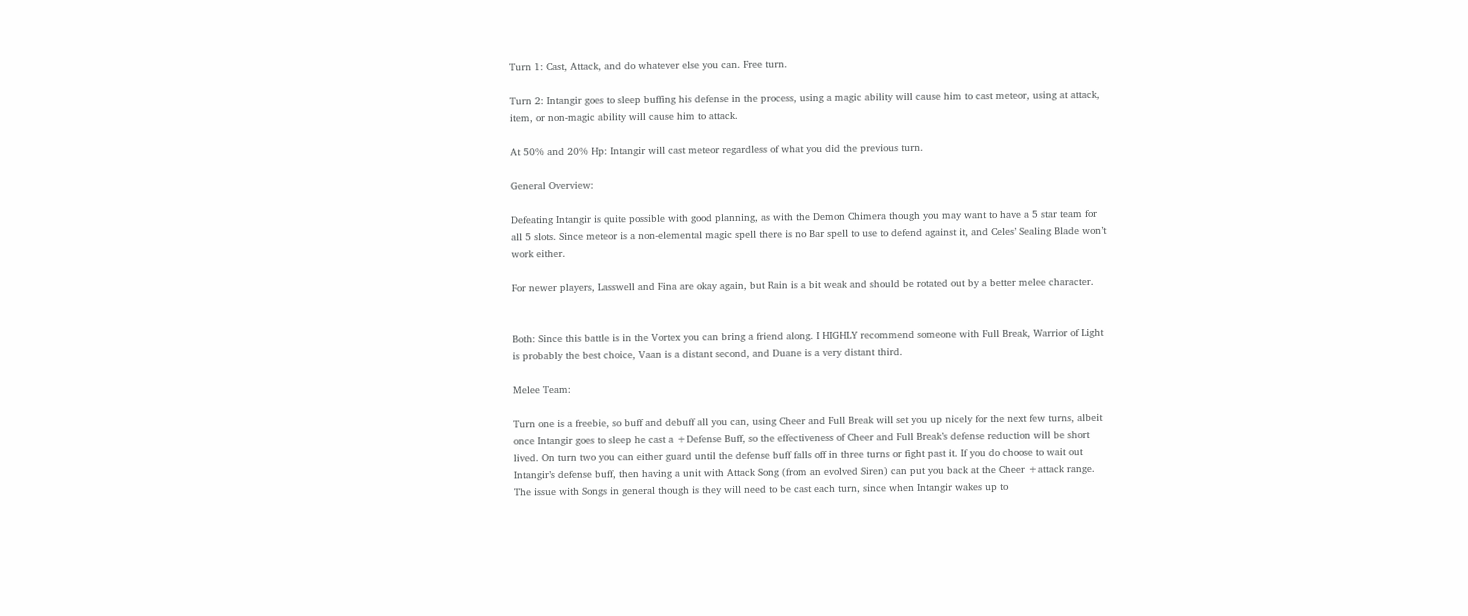Turn 1: Cast, Attack, and do whatever else you can. Free turn.

Turn 2: Intangir goes to sleep buffing his defense in the process, using a magic ability will cause him to cast meteor, using at attack, item, or non-magic ability will cause him to attack.

At 50% and 20% Hp: Intangir will cast meteor regardless of what you did the previous turn.

General Overview:

Defeating Intangir is quite possible with good planning, as with the Demon Chimera though you may want to have a 5 star team for all 5 slots. Since meteor is a non-elemental magic spell there is no Bar spell to use to defend against it, and Celes’ Sealing Blade won’t work either.

For newer players, Lasswell and Fina are okay again, but Rain is a bit weak and should be rotated out by a better melee character.


Both: Since this battle is in the Vortex you can bring a friend along. I HIGHLY recommend someone with Full Break, Warrior of Light is probably the best choice, Vaan is a distant second, and Duane is a very distant third.

Melee Team:

Turn one is a freebie, so buff and debuff all you can, using Cheer and Full Break will set you up nicely for the next few turns, albeit once Intangir goes to sleep he cast a +Defense Buff, so the effectiveness of Cheer and Full Break’s defense reduction will be short lived. On turn two you can either guard until the defense buff falls off in three turns or fight past it. If you do choose to wait out Intangir’s defense buff, then having a unit with Attack Song (from an evolved Siren) can put you back at the Cheer +attack range. The issue with Songs in general though is they will need to be cast each turn, since when Intangir wakes up to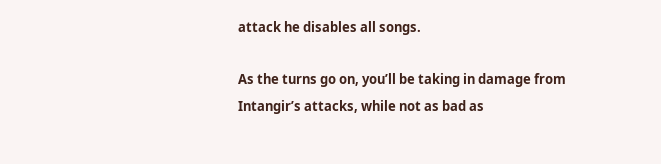attack he disables all songs.

As the turns go on, you’ll be taking in damage from Intangir’s attacks, while not as bad as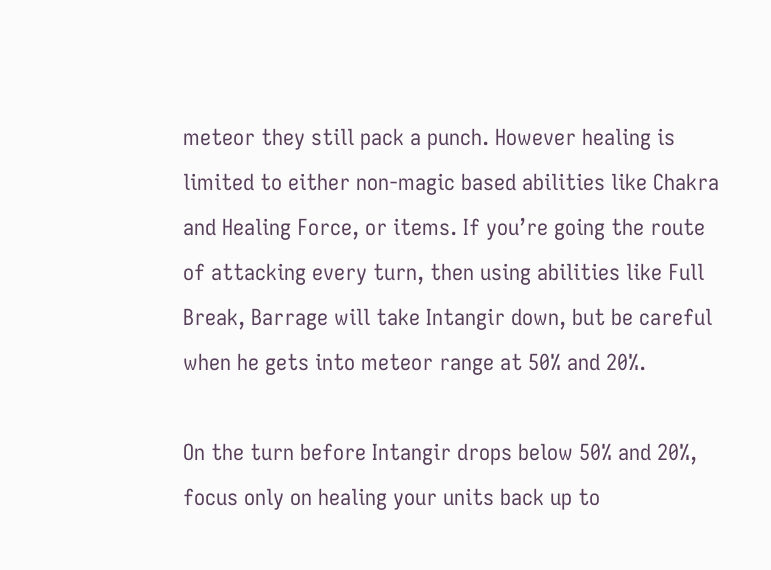meteor they still pack a punch. However healing is limited to either non-magic based abilities like Chakra and Healing Force, or items. If you’re going the route of attacking every turn, then using abilities like Full Break, Barrage will take Intangir down, but be careful when he gets into meteor range at 50% and 20%.

On the turn before Intangir drops below 50% and 20%, focus only on healing your units back up to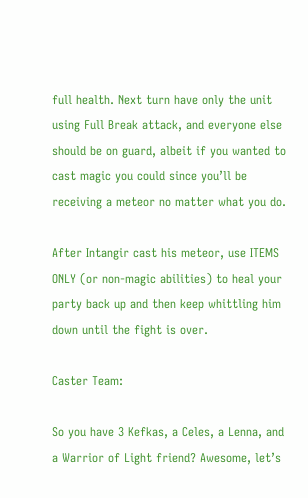full health. Next turn have only the unit using Full Break attack, and everyone else should be on guard, albeit if you wanted to cast magic you could since you’ll be receiving a meteor no matter what you do.

After Intangir cast his meteor, use ITEMS ONLY (or non-magic abilities) to heal your party back up and then keep whittling him down until the fight is over.

Caster Team:

So you have 3 Kefkas, a Celes, a Lenna, and a Warrior of Light friend? Awesome, let’s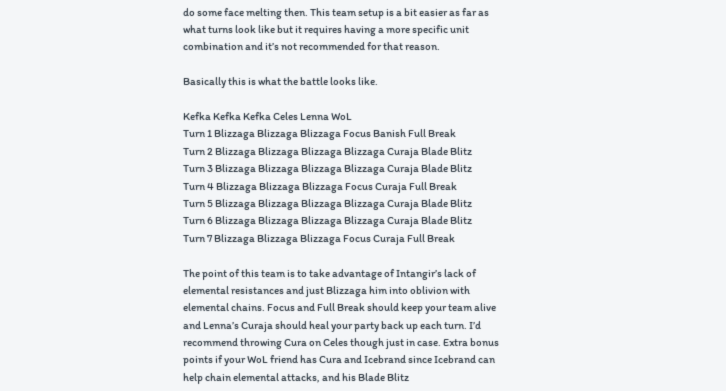do some face melting then. This team setup is a bit easier as far as what turns look like but it requires having a more specific unit combination and it’s not recommended for that reason.

Basically this is what the battle looks like.

Kefka Kefka Kefka Celes Lenna WoL
Turn 1 Blizzaga Blizzaga Blizzaga Focus Banish Full Break
Turn 2 Blizzaga Blizzaga Blizzaga Blizzaga Curaja Blade Blitz
Turn 3 Blizzaga Blizzaga Blizzaga Blizzaga Curaja Blade Blitz
Turn 4 Blizzaga Blizzaga Blizzaga Focus Curaja Full Break
Turn 5 Blizzaga Blizzaga Blizzaga Blizzaga Curaja Blade Blitz
Turn 6 Blizzaga Blizzaga Blizzaga Blizzaga Curaja Blade Blitz
Turn 7 Blizzaga Blizzaga Blizzaga Focus Curaja Full Break

The point of this team is to take advantage of Intangir’s lack of elemental resistances and just Blizzaga him into oblivion with elemental chains. Focus and Full Break should keep your team alive and Lenna’s Curaja should heal your party back up each turn. I’d recommend throwing Cura on Celes though just in case. Extra bonus points if your WoL friend has Cura and Icebrand since Icebrand can help chain elemental attacks, and his Blade Blitz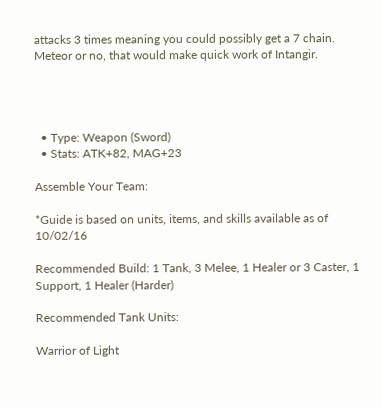attacks 3 times meaning you could possibly get a 7 chain. Meteor or no, that would make quick work of Intangir.




  • Type: Weapon (Sword)
  • Stats: ATK+82, MAG+23

Assemble Your Team:

*Guide is based on units, items, and skills available as of 10/02/16

Recommended Build: 1 Tank, 3 Melee, 1 Healer or 3 Caster, 1 Support, 1 Healer (Harder)

Recommended Tank Units:

Warrior of Light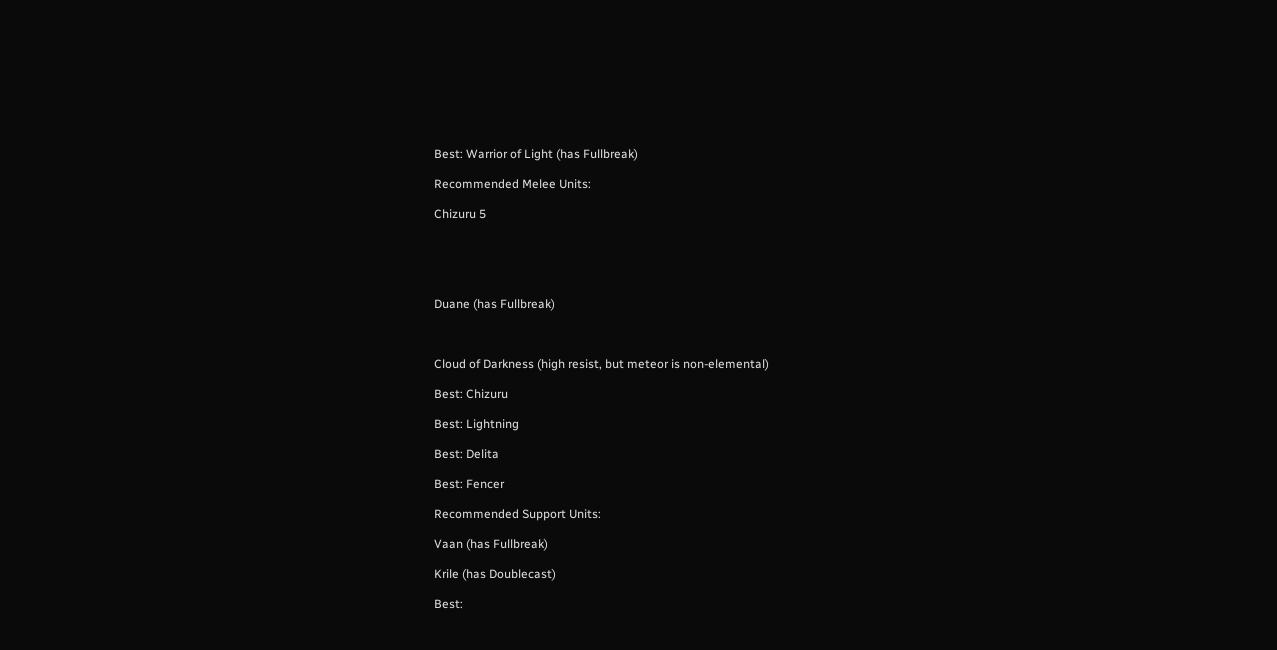Best: Warrior of Light (has Fullbreak)

Recommended Melee Units:

Chizuru 5





Duane (has Fullbreak)



Cloud of Darkness (high resist, but meteor is non-elemental)

Best: Chizuru

Best: Lightning

Best: Delita

Best: Fencer

Recommended Support Units:

Vaan (has Fullbreak)

Krile (has Doublecast)

Best: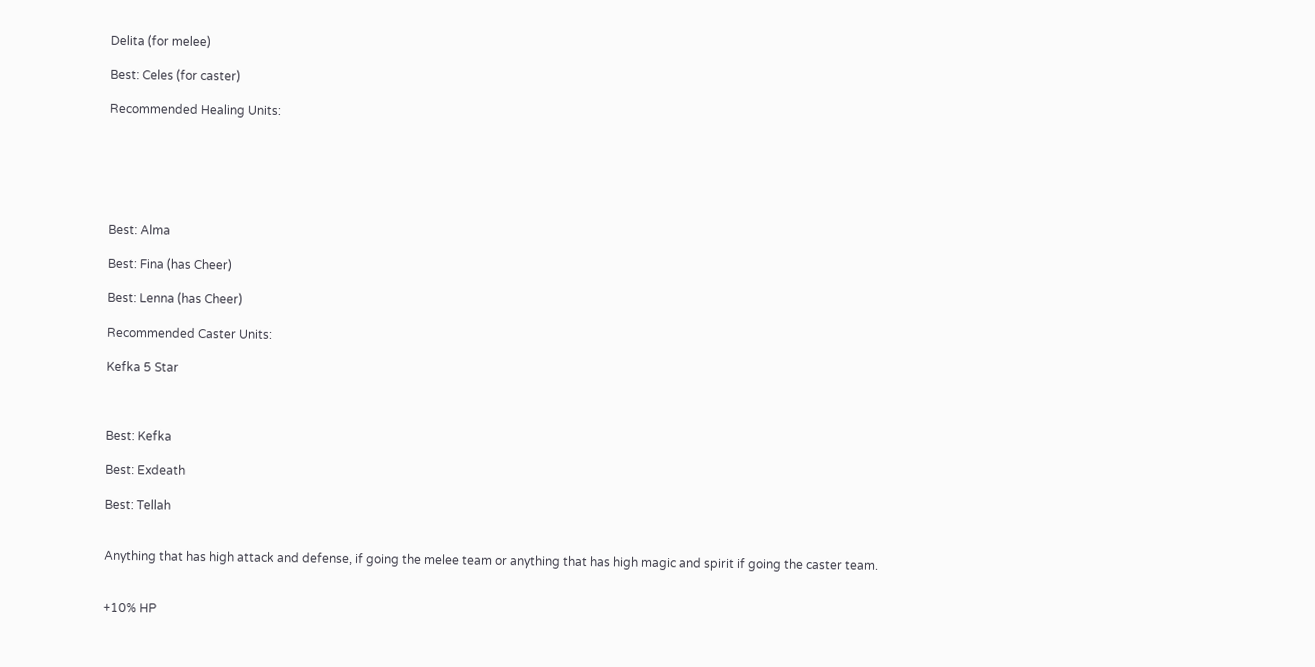Delita (for melee)

Best: Celes (for caster)

Recommended Healing Units:






Best: Alma

Best: Fina (has Cheer)

Best: Lenna (has Cheer)

Recommended Caster Units:

Kefka 5 Star



Best: Kefka

Best: Exdeath

Best: Tellah


Anything that has high attack and defense, if going the melee team or anything that has high magic and spirit if going the caster team.


+10% HP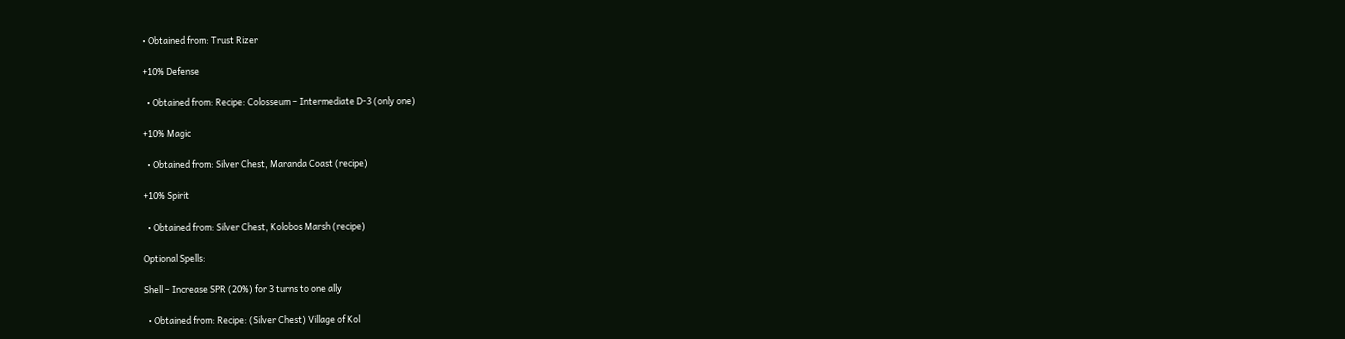• Obtained from: Trust Rizer

+10% Defense

  • Obtained from: Recipe: Colosseum – Intermediate D-3 (only one)

+10% Magic

  • Obtained from: Silver Chest, Maranda Coast (recipe)

+10% Spirit

  • Obtained from: Silver Chest, Kolobos Marsh (recipe)

Optional Spells:

Shell – Increase SPR (20%) for 3 turns to one ally

  • Obtained from: Recipe: (Silver Chest) Village of Kol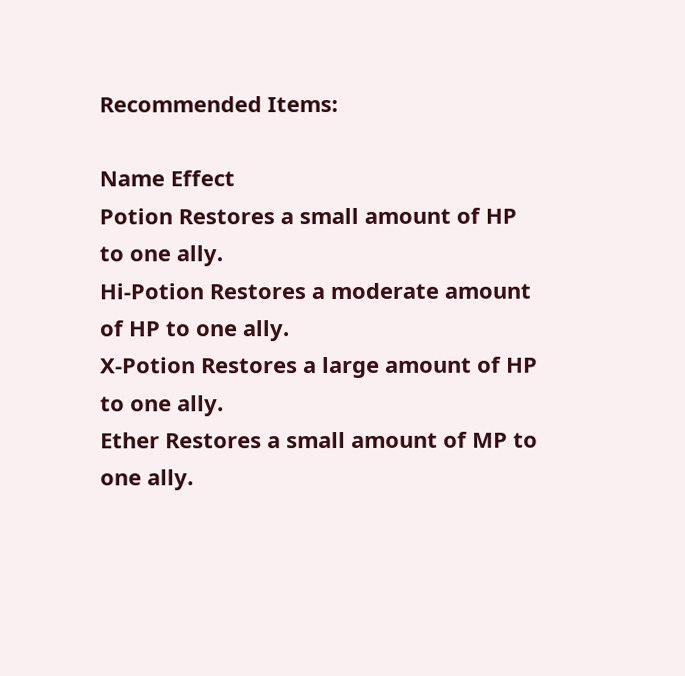Recommended Items:

Name Effect
Potion Restores a small amount of HP to one ally.
Hi-Potion Restores a moderate amount of HP to one ally.
X-Potion Restores a large amount of HP to one ally.
Ether Restores a small amount of MP to one ally.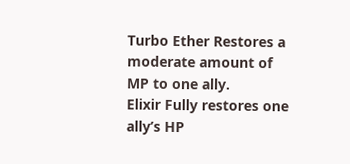Turbo Ether Restores a moderate amount of MP to one ally.
Elixir Fully restores one ally’s HP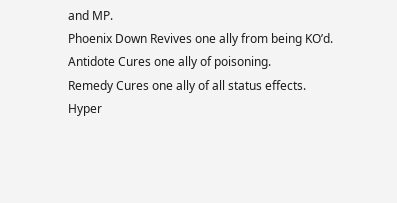and MP.
Phoenix Down Revives one ally from being KO’d.
Antidote Cures one ally of poisoning.
Remedy Cures one ally of all status effects.
Hyper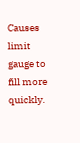Causes limit gauge to fill more quickly.